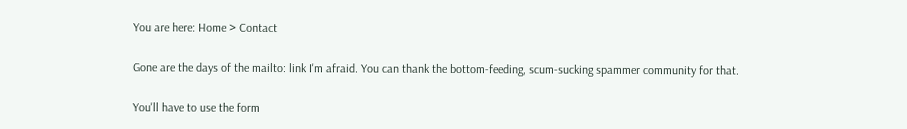You are here: Home > Contact

Gone are the days of the mailto: link I'm afraid. You can thank the bottom-feeding, scum-sucking spammer community for that.

You'll have to use the form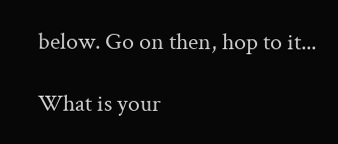below. Go on then, hop to it...

What is your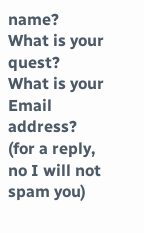name?
What is your quest?
What is your Email address?
(for a reply, no I will not spam you)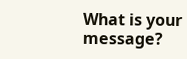What is your message?